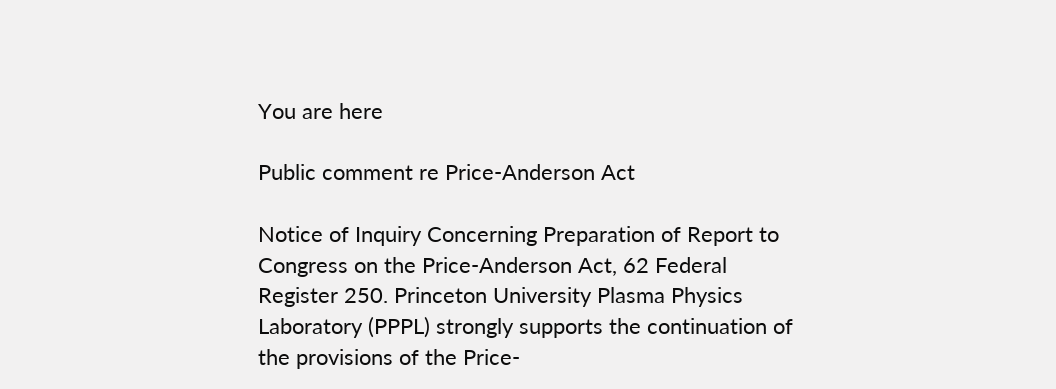You are here

Public comment re Price-Anderson Act

Notice of Inquiry Concerning Preparation of Report to Congress on the Price-Anderson Act, 62 Federal Register 250. Princeton University Plasma Physics Laboratory (PPPL) strongly supports the continuation of the provisions of the Price-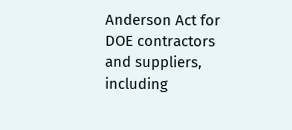Anderson Act for DOE contractors and suppliers, including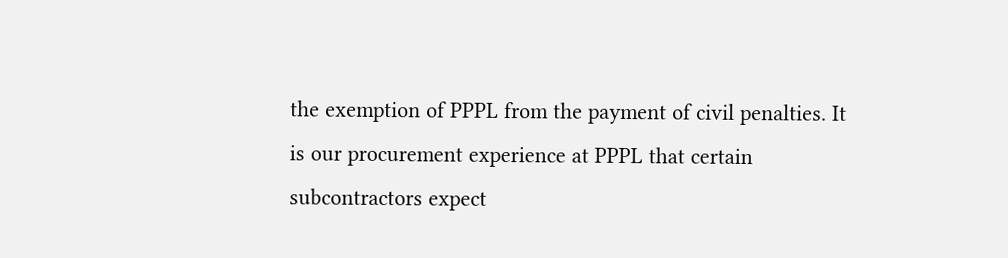the exemption of PPPL from the payment of civil penalties. It is our procurement experience at PPPL that certain subcontractors expect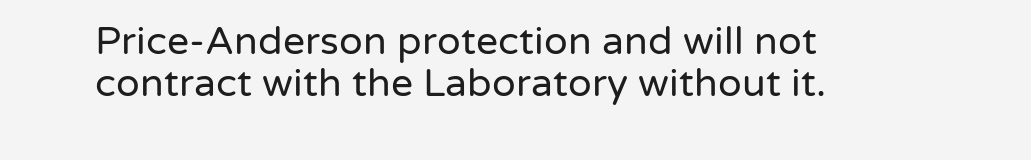Price-Anderson protection and will not contract with the Laboratory without it.